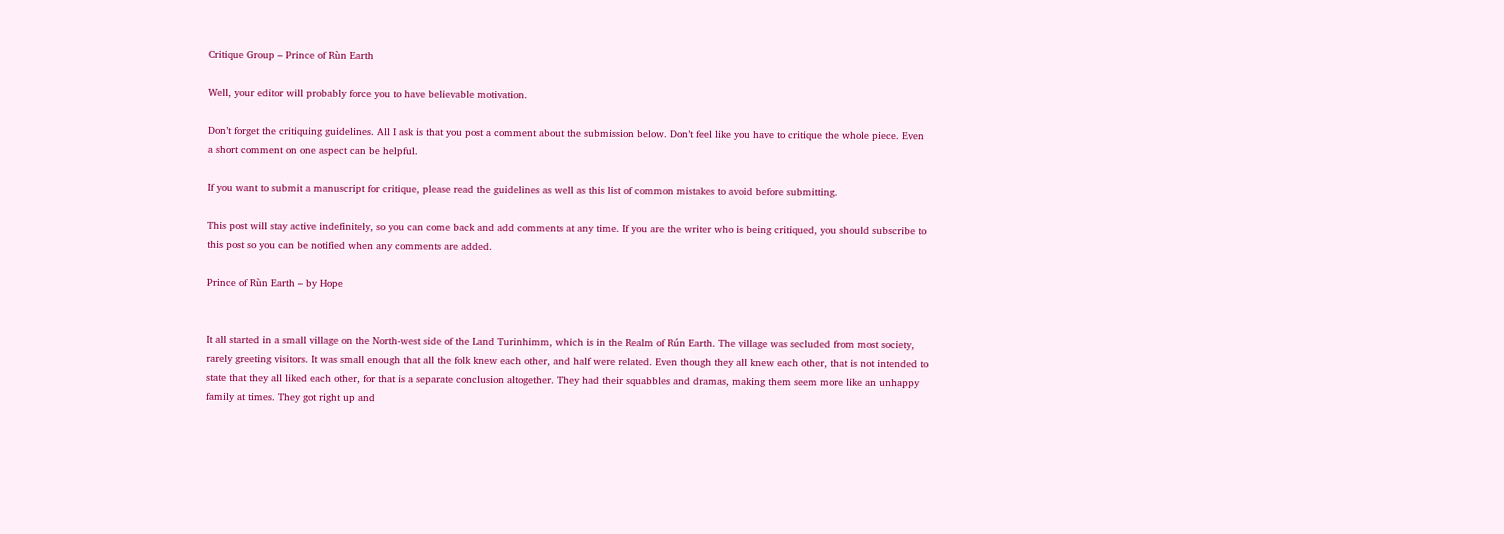Critique Group – Prince of Rùn Earth

Well, your editor will probably force you to have believable motivation.

Don’t forget the critiquing guidelines. All I ask is that you post a comment about the submission below. Don’t feel like you have to critique the whole piece. Even a short comment on one aspect can be helpful.

If you want to submit a manuscript for critique, please read the guidelines as well as this list of common mistakes to avoid before submitting.

This post will stay active indefinitely, so you can come back and add comments at any time. If you are the writer who is being critiqued, you should subscribe to this post so you can be notified when any comments are added.

Prince of Rùn Earth – by Hope


It all started in a small village on the North-west side of the Land Turinhimm, which is in the Realm of Rún Earth. The village was secluded from most society, rarely greeting visitors. It was small enough that all the folk knew each other, and half were related. Even though they all knew each other, that is not intended to state that they all liked each other, for that is a separate conclusion altogether. They had their squabbles and dramas, making them seem more like an unhappy family at times. They got right up and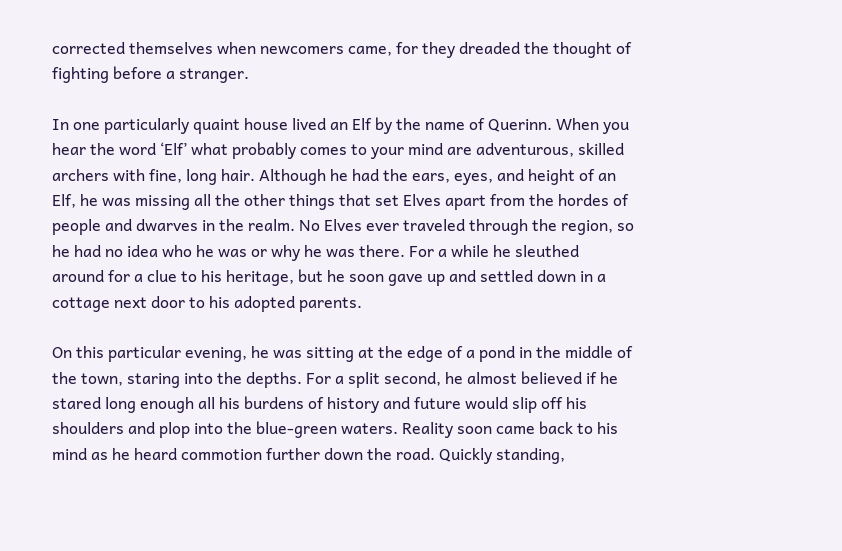corrected themselves when newcomers came, for they dreaded the thought of fighting before a stranger.

In one particularly quaint house lived an Elf by the name of Querinn. When you hear the word ‘Elf’ what probably comes to your mind are adventurous, skilled archers with fine, long hair. Although he had the ears, eyes, and height of an Elf, he was missing all the other things that set Elves apart from the hordes of people and dwarves in the realm. No Elves ever traveled through the region, so he had no idea who he was or why he was there. For a while he sleuthed around for a clue to his heritage, but he soon gave up and settled down in a cottage next door to his adopted parents.

On this particular evening, he was sitting at the edge of a pond in the middle of the town, staring into the depths. For a split second, he almost believed if he stared long enough all his burdens of history and future would slip off his shoulders and plop into the blue-green waters. Reality soon came back to his mind as he heard commotion further down the road. Quickly standing,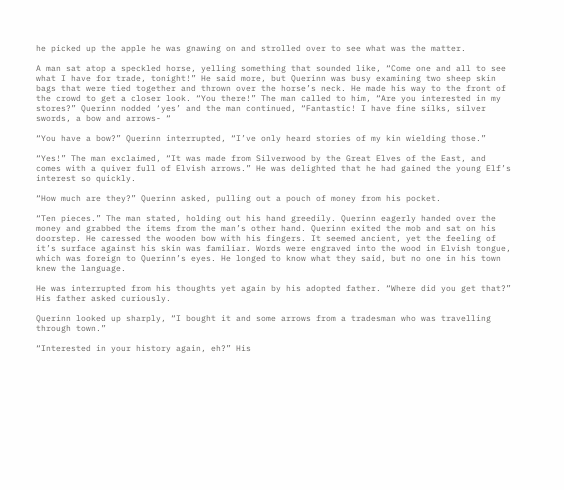he picked up the apple he was gnawing on and strolled over to see what was the matter.

A man sat atop a speckled horse, yelling something that sounded like, “Come one and all to see what I have for trade, tonight!” He said more, but Querinn was busy examining two sheep skin bags that were tied together and thrown over the horse’s neck. He made his way to the front of the crowd to get a closer look. “You there!” The man called to him, “Are you interested in my stores?” Querinn nodded ‘yes’ and the man continued, “Fantastic! I have fine silks, silver swords, a bow and arrows- “

“You have a bow?” Querinn interrupted, “I’ve only heard stories of my kin wielding those.”

“Yes!” The man exclaimed, “It was made from Silverwood by the Great Elves of the East, and comes with a quiver full of Elvish arrows.” He was delighted that he had gained the young Elf’s interest so quickly.

“How much are they?” Querinn asked, pulling out a pouch of money from his pocket.

“Ten pieces.” The man stated, holding out his hand greedily. Querinn eagerly handed over the money and grabbed the items from the man’s other hand. Querinn exited the mob and sat on his doorstep. He caressed the wooden bow with his fingers. It seemed ancient, yet the feeling of it’s surface against his skin was familiar. Words were engraved into the wood in Elvish tongue, which was foreign to Querinn’s eyes. He longed to know what they said, but no one in his town knew the language.

He was interrupted from his thoughts yet again by his adopted father. “Where did you get that?” His father asked curiously.

Querinn looked up sharply, “I bought it and some arrows from a tradesman who was travelling through town.”

“Interested in your history again, eh?” His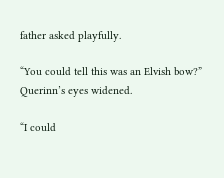father asked playfully.

“You could tell this was an Elvish bow?” Querinn’s eyes widened.

“I could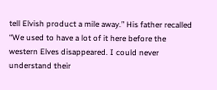tell Elvish product a mile away.” His father recalled “We used to have a lot of it here before the western Elves disappeared. I could never understand their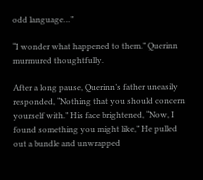odd language…”

“I wonder what happened to them.” Querinn murmured thoughtfully.

After a long pause, Querinn’s father uneasily responded, “Nothing that you should concern yourself with.” His face brightened, “Now, I found something you might like,” He pulled out a bundle and unwrapped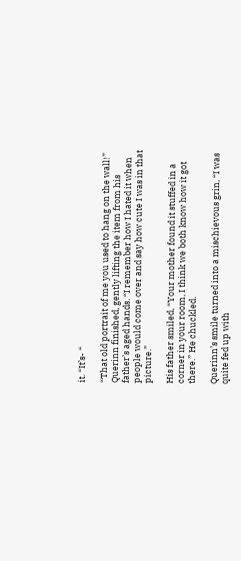it. “It’s- “

“That old portrait of me you used to hang on the wall!” Querinn finished, gently lifting the item from his father’s aged hands. “I remember how I hated it when people would come over and say how cute I was in that picture.”

His father smiled, “Your mother found it stuffed in a corner in your room, I think we both know how it got there.” He chuckled.

Querinn’s smile turned into a mischievous grin, “I was quite fed up with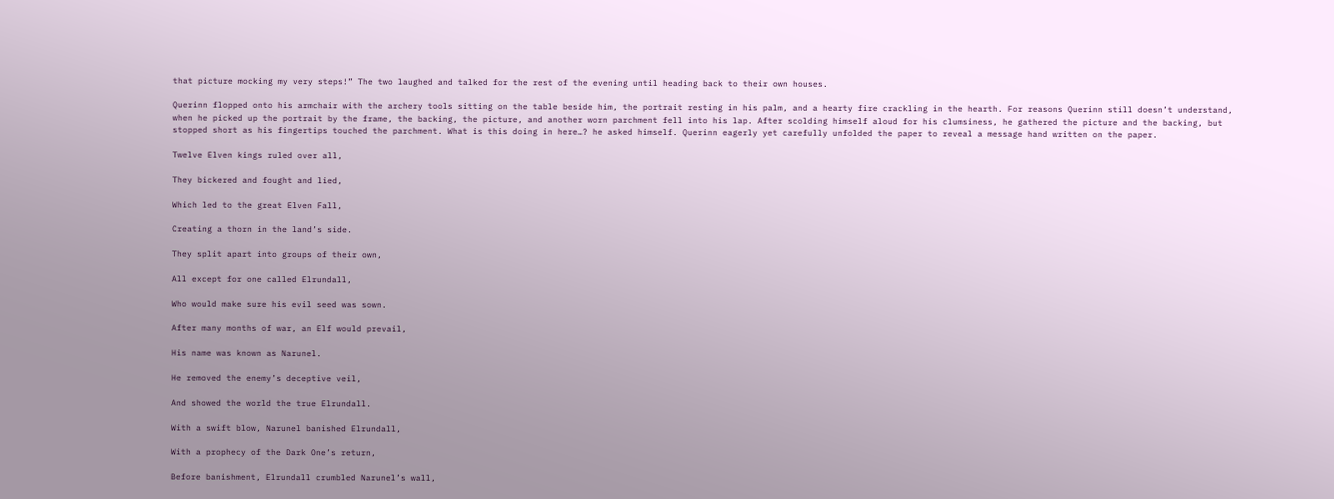that picture mocking my very steps!” The two laughed and talked for the rest of the evening until heading back to their own houses.

Querinn flopped onto his armchair with the archery tools sitting on the table beside him, the portrait resting in his palm, and a hearty fire crackling in the hearth. For reasons Querinn still doesn’t understand, when he picked up the portrait by the frame, the backing, the picture, and another worn parchment fell into his lap. After scolding himself aloud for his clumsiness, he gathered the picture and the backing, but stopped short as his fingertips touched the parchment. What is this doing in here…? he asked himself. Querinn eagerly yet carefully unfolded the paper to reveal a message hand written on the paper.

Twelve Elven kings ruled over all,

They bickered and fought and lied,

Which led to the great Elven Fall,

Creating a thorn in the land’s side.

They split apart into groups of their own,

All except for one called Elrundall,

Who would make sure his evil seed was sown.

After many months of war, an Elf would prevail,

His name was known as Narunel.

He removed the enemy’s deceptive veil,

And showed the world the true Elrundall.

With a swift blow, Narunel banished Elrundall,

With a prophecy of the Dark One’s return,

Before banishment, Elrundall crumbled Narunel’s wall,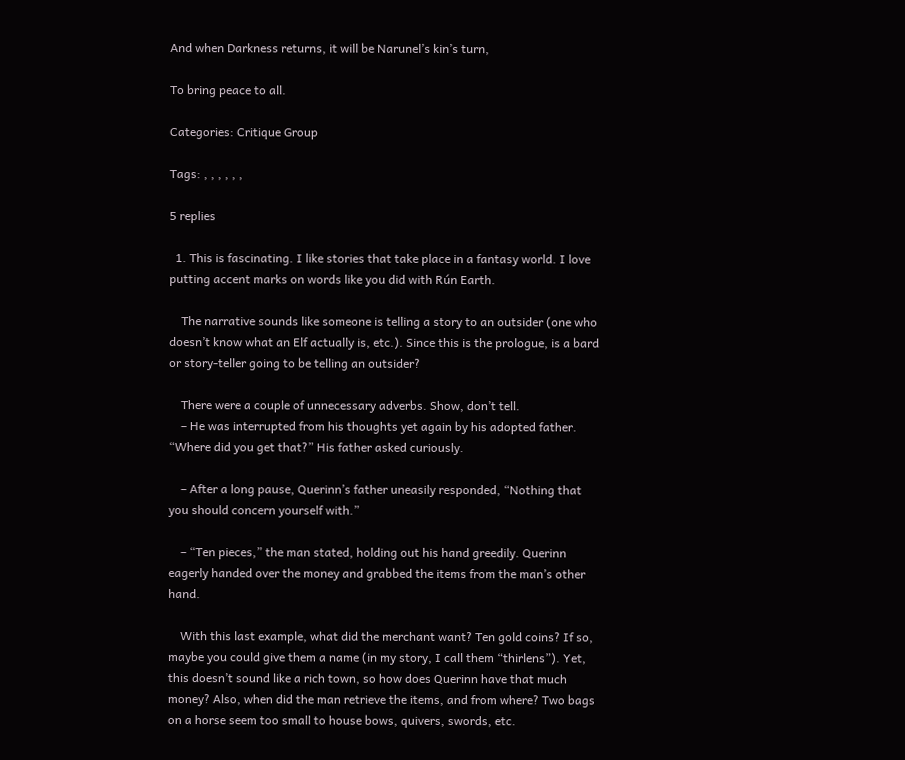And when Darkness returns, it will be Narunel’s kin’s turn,

To bring peace to all.

Categories: Critique Group

Tags: , , , , , ,

5 replies

  1. This is fascinating. I like stories that take place in a fantasy world. I love putting accent marks on words like you did with Rún Earth.

    The narrative sounds like someone is telling a story to an outsider (one who doesn’t know what an Elf actually is, etc.). Since this is the prologue, is a bard or story-teller going to be telling an outsider?

    There were a couple of unnecessary adverbs. Show, don’t tell.
    – He was interrupted from his thoughts yet again by his adopted father. “Where did you get that?” His father asked curiously.

    – After a long pause, Querinn’s father uneasily responded, “Nothing that you should concern yourself with.”

    – “Ten pieces,” the man stated, holding out his hand greedily. Querinn eagerly handed over the money and grabbed the items from the man’s other hand.

    With this last example, what did the merchant want? Ten gold coins? If so, maybe you could give them a name (in my story, I call them “thirlens”). Yet, this doesn’t sound like a rich town, so how does Querinn have that much money? Also, when did the man retrieve the items, and from where? Two bags on a horse seem too small to house bows, quivers, swords, etc.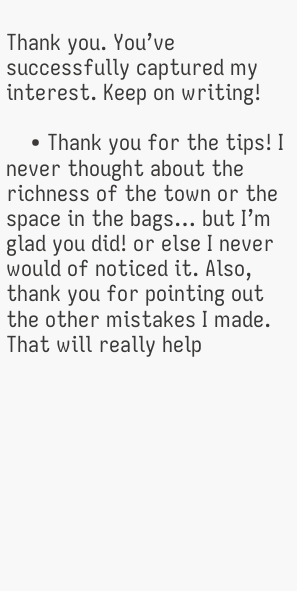Thank you. You’ve successfully captured my interest. Keep on writing!

    • Thank you for the tips! I never thought about the richness of the town or the space in the bags… but I’m glad you did! or else I never would of noticed it. Also, thank you for pointing out the other mistakes I made. That will really help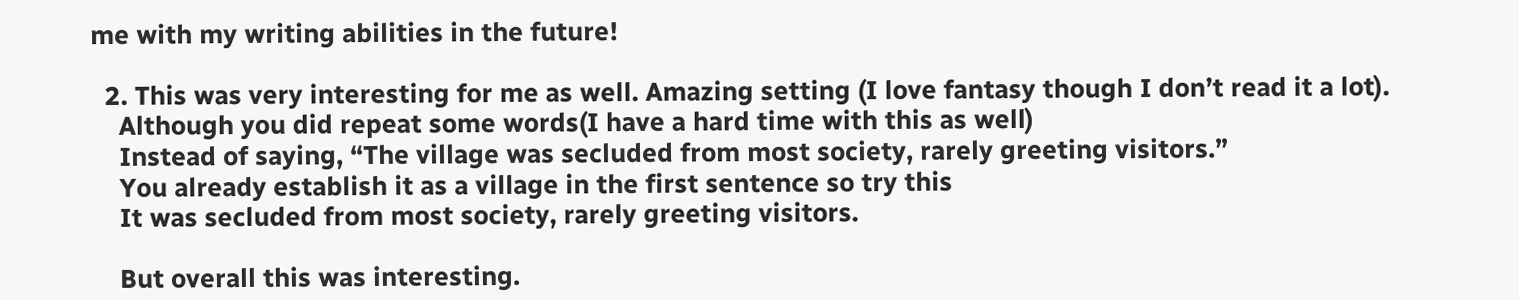me with my writing abilities in the future!

  2. This was very interesting for me as well. Amazing setting (I love fantasy though I don’t read it a lot).
    Although you did repeat some words(I have a hard time with this as well)
    Instead of saying, “The village was secluded from most society, rarely greeting visitors.”
    You already establish it as a village in the first sentence so try this
    It was secluded from most society, rarely greeting visitors.

    But overall this was interesting.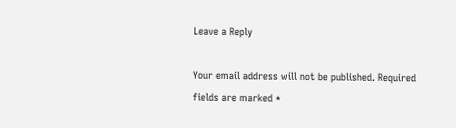Leave a Reply

Your email address will not be published. Required fields are marked *